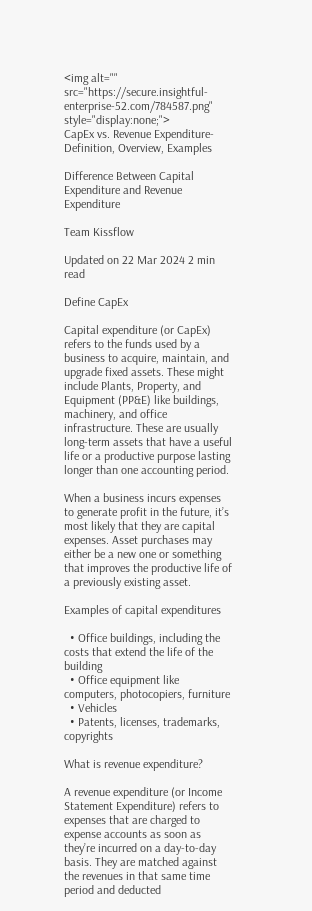<img alt="" src="https://secure.insightful-enterprise-52.com/784587.png" style="display:none;">
CapEx vs. Revenue Expenditure- Definition, Overview, Examples

Difference Between Capital Expenditure and Revenue Expenditure

Team Kissflow

Updated on 22 Mar 2024 2 min read

Define CapEx

Capital expenditure (or CapEx) refers to the funds used by a business to acquire, maintain, and upgrade fixed assets. These might include Plants, Property, and Equipment (PP&E) like buildings, machinery, and office infrastructure. These are usually long-term assets that have a useful life or a productive purpose lasting longer than one accounting period.

When a business incurs expenses to generate profit in the future, it’s most likely that they are capital expenses. Asset purchases may either be a new one or something that improves the productive life of a previously existing asset.

Examples of capital expenditures

  • Office buildings, including the costs that extend the life of the building
  • Office equipment like computers, photocopiers, furniture
  • Vehicles
  • Patents, licenses, trademarks, copyrights

What is revenue expenditure?

A revenue expenditure (or Income Statement Expenditure) refers to expenses that are charged to expense accounts as soon as they’re incurred on a day-to-day basis. They are matched against the revenues in that same time period and deducted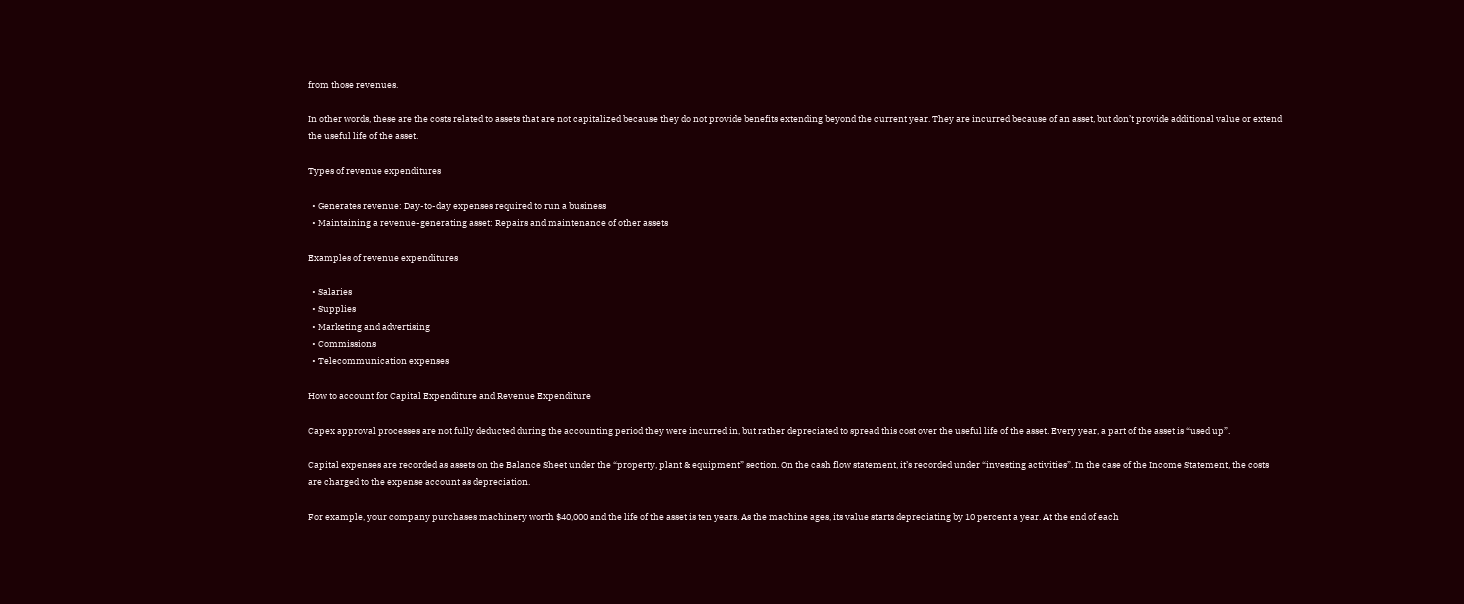from those revenues.

In other words, these are the costs related to assets that are not capitalized because they do not provide benefits extending beyond the current year. They are incurred because of an asset, but don’t provide additional value or extend the useful life of the asset.

Types of revenue expenditures

  • Generates revenue: Day-to-day expenses required to run a business
  • Maintaining a revenue-generating asset: Repairs and maintenance of other assets

Examples of revenue expenditures

  • Salaries
  • Supplies
  • Marketing and advertising
  • Commissions
  • Telecommunication expenses

How to account for Capital Expenditure and Revenue Expenditure

Capex approval processes are not fully deducted during the accounting period they were incurred in, but rather depreciated to spread this cost over the useful life of the asset. Every year, a part of the asset is “used up”.

Capital expenses are recorded as assets on the Balance Sheet under the “property, plant & equipment” section. On the cash flow statement, it’s recorded under “investing activities”. In the case of the Income Statement, the costs are charged to the expense account as depreciation.

For example, your company purchases machinery worth $40,000 and the life of the asset is ten years. As the machine ages, its value starts depreciating by 10 percent a year. At the end of each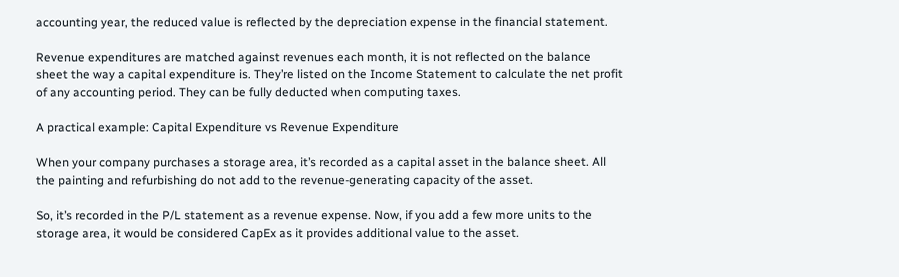accounting year, the reduced value is reflected by the depreciation expense in the financial statement.

Revenue expenditures are matched against revenues each month, it is not reflected on the balance sheet the way a capital expenditure is. They’re listed on the Income Statement to calculate the net profit of any accounting period. They can be fully deducted when computing taxes.

A practical example: Capital Expenditure vs Revenue Expenditure

When your company purchases a storage area, it’s recorded as a capital asset in the balance sheet. All the painting and refurbishing do not add to the revenue-generating capacity of the asset.

So, it’s recorded in the P/L statement as a revenue expense. Now, if you add a few more units to the storage area, it would be considered CapEx as it provides additional value to the asset.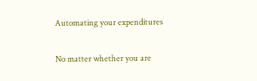Automating your expenditures

No matter whether you are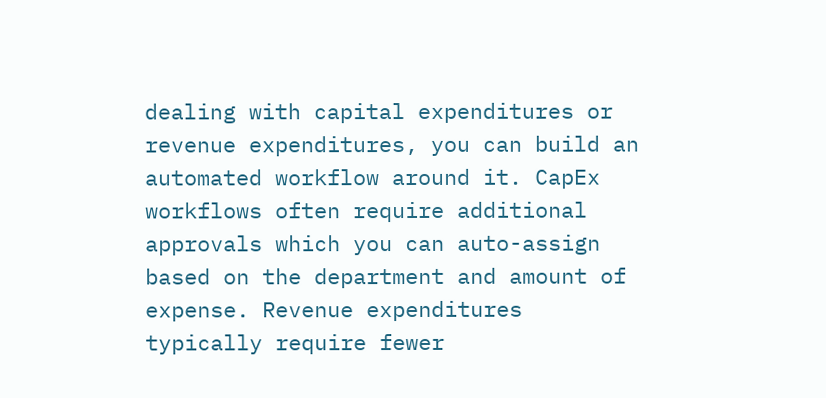dealing with capital expenditures or revenue expenditures, you can build an automated workflow around it. CapEx workflows often require additional approvals which you can auto-assign based on the department and amount of expense. Revenue expenditures typically require fewer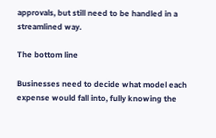approvals, but still need to be handled in a streamlined way.

The bottom line

Businesses need to decide what model each expense would fall into, fully knowing the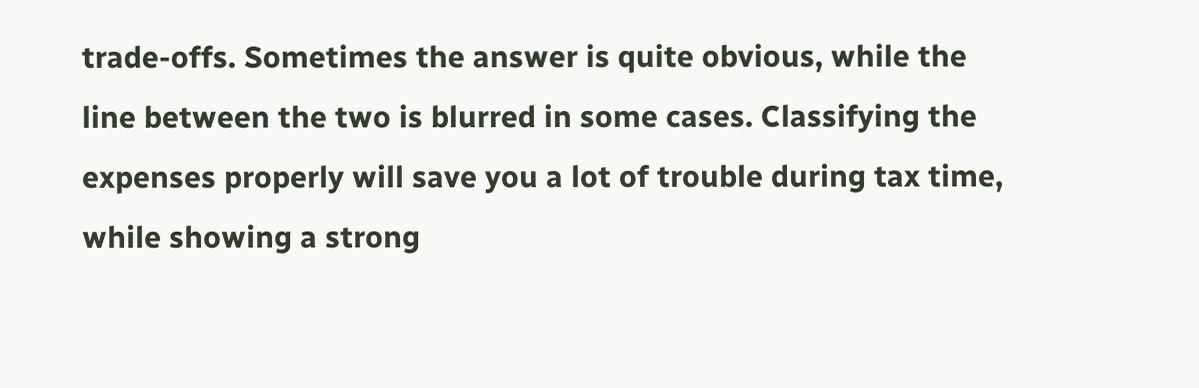trade-offs. Sometimes the answer is quite obvious, while the line between the two is blurred in some cases. Classifying the expenses properly will save you a lot of trouble during tax time, while showing a strong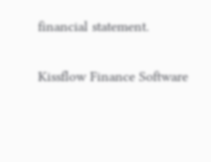financial statement.

Kissflow Finance Software